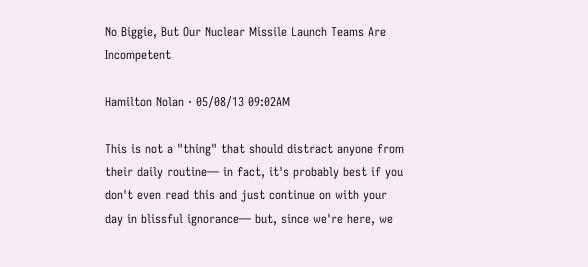No Biggie, But Our Nuclear Missile Launch Teams Are Incompetent

Hamilton Nolan · 05/08/13 09:02AM

This is not a "thing" that should distract anyone from their daily routine— in fact, it's probably best if you don't even read this and just continue on with your day in blissful ignorance— but, since we're here, we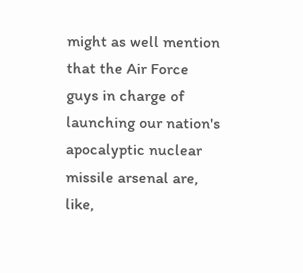might as well mention that the Air Force guys in charge of launching our nation's apocalyptic nuclear missile arsenal are, like,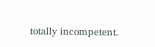totally incompetent.